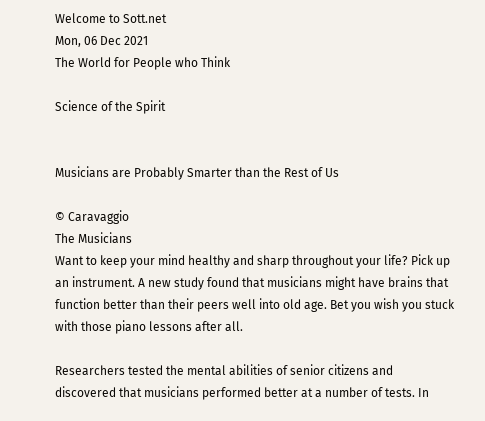Welcome to Sott.net
Mon, 06 Dec 2021
The World for People who Think

Science of the Spirit


Musicians are Probably Smarter than the Rest of Us

© Caravaggio
The Musicians
Want to keep your mind healthy and sharp throughout your life? Pick up an instrument. A new study found that musicians might have brains that function better than their peers well into old age. Bet you wish you stuck with those piano lessons after all.

Researchers tested the mental abilities of senior citizens and discovered that musicians performed better at a number of tests. In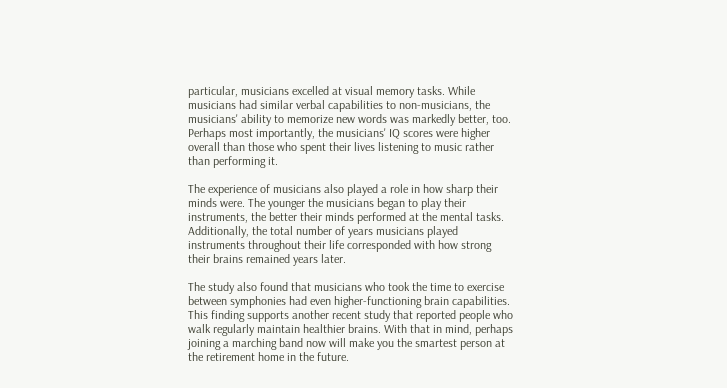particular, musicians excelled at visual memory tasks. While musicians had similar verbal capabilities to non-musicians, the musicians' ability to memorize new words was markedly better, too. Perhaps most importantly, the musicians' IQ scores were higher overall than those who spent their lives listening to music rather than performing it.

The experience of musicians also played a role in how sharp their minds were. The younger the musicians began to play their instruments, the better their minds performed at the mental tasks. Additionally, the total number of years musicians played instruments throughout their life corresponded with how strong their brains remained years later.

The study also found that musicians who took the time to exercise between symphonies had even higher-functioning brain capabilities. This finding supports another recent study that reported people who walk regularly maintain healthier brains. With that in mind, perhaps joining a marching band now will make you the smartest person at the retirement home in the future.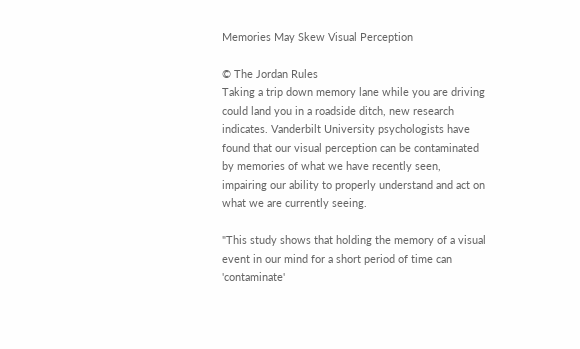Memories May Skew Visual Perception

© The Jordan Rules
Taking a trip down memory lane while you are driving could land you in a roadside ditch, new research indicates. Vanderbilt University psychologists have found that our visual perception can be contaminated by memories of what we have recently seen, impairing our ability to properly understand and act on what we are currently seeing.

"This study shows that holding the memory of a visual event in our mind for a short period of time can 'contaminate'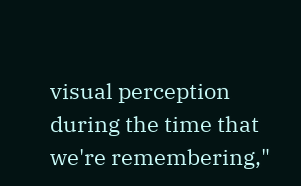visual perception during the time that we're remembering,"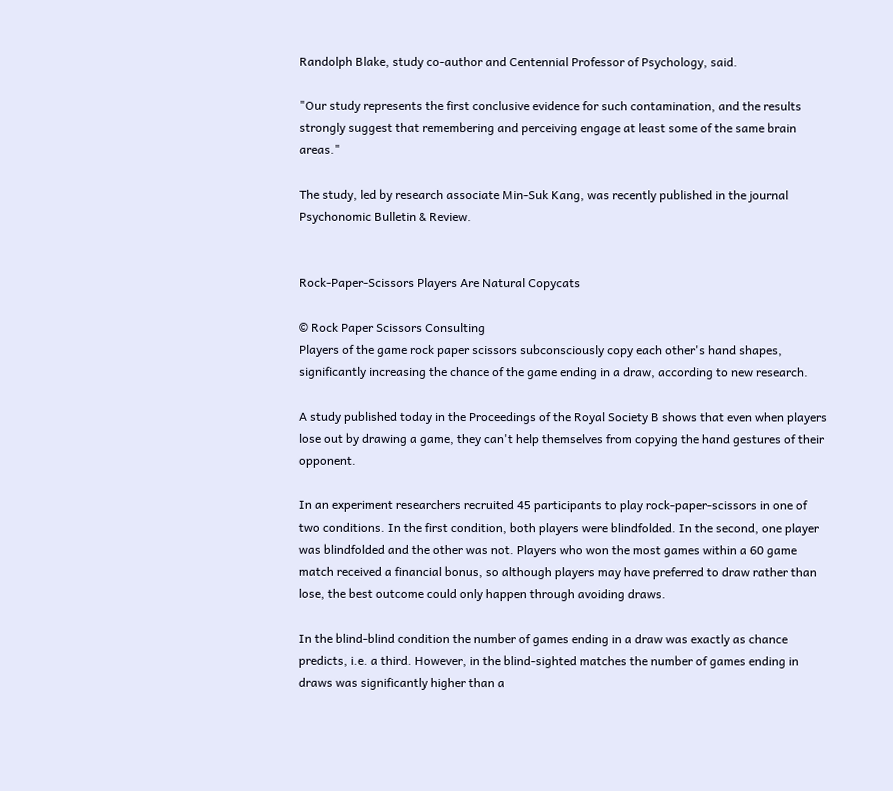Randolph Blake, study co-author and Centennial Professor of Psychology, said.

"Our study represents the first conclusive evidence for such contamination, and the results strongly suggest that remembering and perceiving engage at least some of the same brain areas."

The study, led by research associate Min-Suk Kang, was recently published in the journal Psychonomic Bulletin & Review.


Rock-Paper-Scissors Players Are Natural Copycats

© Rock Paper Scissors Consulting
Players of the game rock paper scissors subconsciously copy each other's hand shapes, significantly increasing the chance of the game ending in a draw, according to new research.

A study published today in the Proceedings of the Royal Society B shows that even when players lose out by drawing a game, they can't help themselves from copying the hand gestures of their opponent.

In an experiment researchers recruited 45 participants to play rock-paper-scissors in one of two conditions. In the first condition, both players were blindfolded. In the second, one player was blindfolded and the other was not. Players who won the most games within a 60 game match received a financial bonus, so although players may have preferred to draw rather than lose, the best outcome could only happen through avoiding draws.

In the blind-blind condition the number of games ending in a draw was exactly as chance predicts, i.e. a third. However, in the blind-sighted matches the number of games ending in draws was significantly higher than a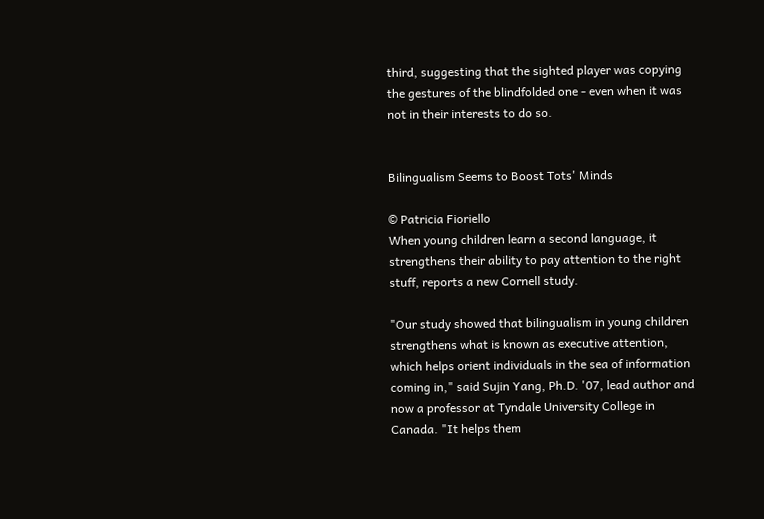third, suggesting that the sighted player was copying the gestures of the blindfolded one - even when it was not in their interests to do so.


Bilingualism Seems to Boost Tots' Minds

© Patricia Fioriello
When young children learn a second language, it strengthens their ability to pay attention to the right stuff, reports a new Cornell study.

"Our study showed that bilingualism in young children strengthens what is known as executive attention, which helps orient individuals in the sea of information coming in," said Sujin Yang, Ph.D. '07, lead author and now a professor at Tyndale University College in Canada. "It helps them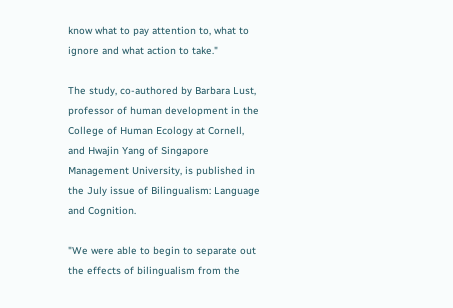know what to pay attention to, what to ignore and what action to take."

The study, co-authored by Barbara Lust, professor of human development in the College of Human Ecology at Cornell, and Hwajin Yang of Singapore Management University, is published in the July issue of Bilingualism: Language and Cognition.

"We were able to begin to separate out the effects of bilingualism from the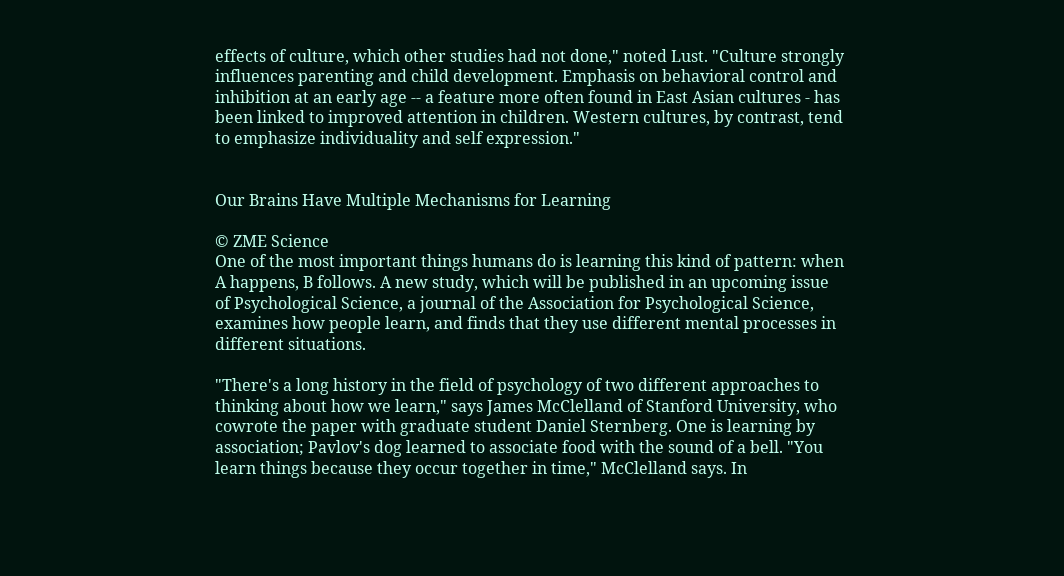effects of culture, which other studies had not done," noted Lust. "Culture strongly influences parenting and child development. Emphasis on behavioral control and inhibition at an early age -- a feature more often found in East Asian cultures - has been linked to improved attention in children. Western cultures, by contrast, tend to emphasize individuality and self expression."


Our Brains Have Multiple Mechanisms for Learning

© ZME Science
One of the most important things humans do is learning this kind of pattern: when A happens, B follows. A new study, which will be published in an upcoming issue of Psychological Science, a journal of the Association for Psychological Science, examines how people learn, and finds that they use different mental processes in different situations.

"There's a long history in the field of psychology of two different approaches to thinking about how we learn," says James McClelland of Stanford University, who cowrote the paper with graduate student Daniel Sternberg. One is learning by association; Pavlov's dog learned to associate food with the sound of a bell. "You learn things because they occur together in time," McClelland says. In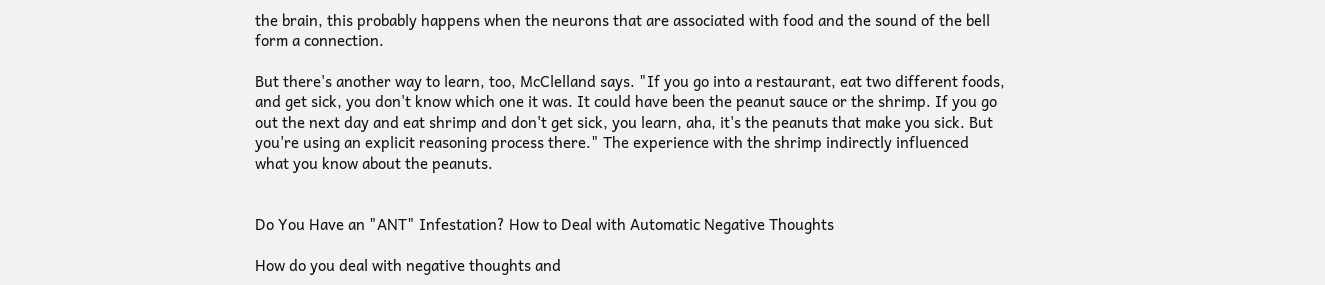the brain, this probably happens when the neurons that are associated with food and the sound of the bell form a connection.

But there's another way to learn, too, McClelland says. "If you go into a restaurant, eat two different foods, and get sick, you don't know which one it was. It could have been the peanut sauce or the shrimp. If you go out the next day and eat shrimp and don't get sick, you learn, aha, it's the peanuts that make you sick. But you're using an explicit reasoning process there." The experience with the shrimp indirectly influenced what you know about the peanuts.


Do You Have an "ANT" Infestation? How to Deal with Automatic Negative Thoughts

How do you deal with negative thoughts and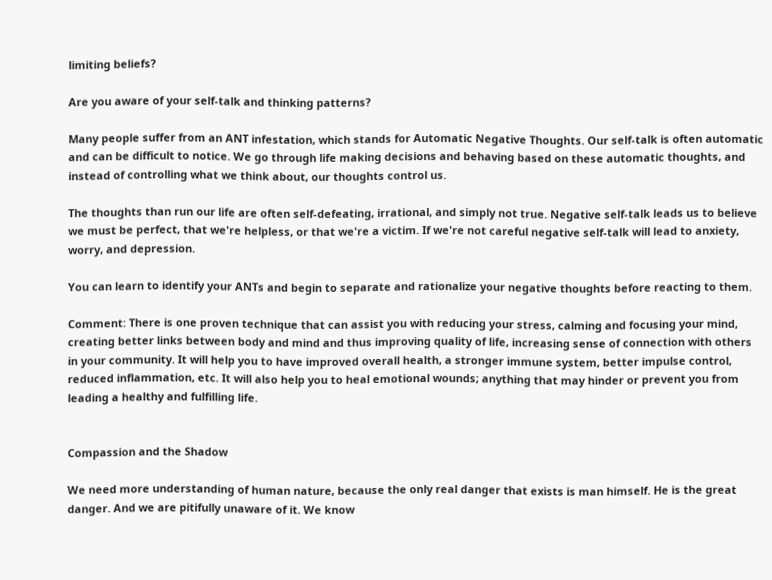limiting beliefs?

Are you aware of your self-talk and thinking patterns?

Many people suffer from an ANT infestation, which stands for Automatic Negative Thoughts. Our self-talk is often automatic and can be difficult to notice. We go through life making decisions and behaving based on these automatic thoughts, and instead of controlling what we think about, our thoughts control us.

The thoughts than run our life are often self-defeating, irrational, and simply not true. Negative self-talk leads us to believe we must be perfect, that we're helpless, or that we're a victim. If we're not careful negative self-talk will lead to anxiety, worry, and depression.

You can learn to identify your ANTs and begin to separate and rationalize your negative thoughts before reacting to them.

Comment: There is one proven technique that can assist you with reducing your stress, calming and focusing your mind, creating better links between body and mind and thus improving quality of life, increasing sense of connection with others in your community. It will help you to have improved overall health, a stronger immune system, better impulse control, reduced inflammation, etc. It will also help you to heal emotional wounds; anything that may hinder or prevent you from leading a healthy and fulfilling life.


Compassion and the Shadow

We need more understanding of human nature, because the only real danger that exists is man himself. He is the great danger. And we are pitifully unaware of it. We know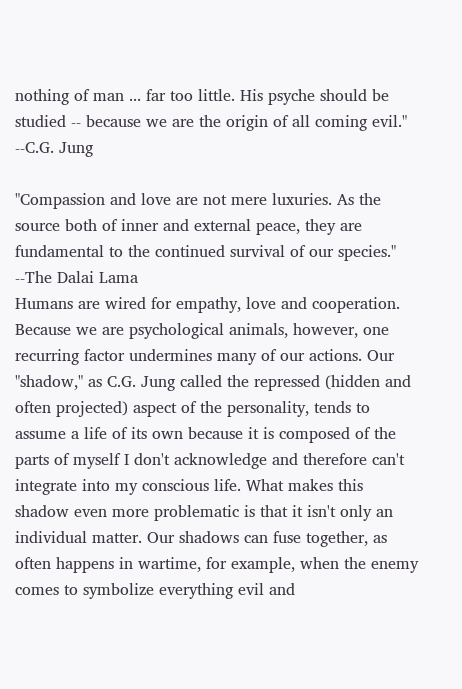nothing of man ... far too little. His psyche should be studied -- because we are the origin of all coming evil." --C.G. Jung

"Compassion and love are not mere luxuries. As the source both of inner and external peace, they are fundamental to the continued survival of our species." --The Dalai Lama
Humans are wired for empathy, love and cooperation. Because we are psychological animals, however, one recurring factor undermines many of our actions. Our "shadow," as C.G. Jung called the repressed (hidden and often projected) aspect of the personality, tends to assume a life of its own because it is composed of the parts of myself I don't acknowledge and therefore can't integrate into my conscious life. What makes this shadow even more problematic is that it isn't only an individual matter. Our shadows can fuse together, as often happens in wartime, for example, when the enemy comes to symbolize everything evil and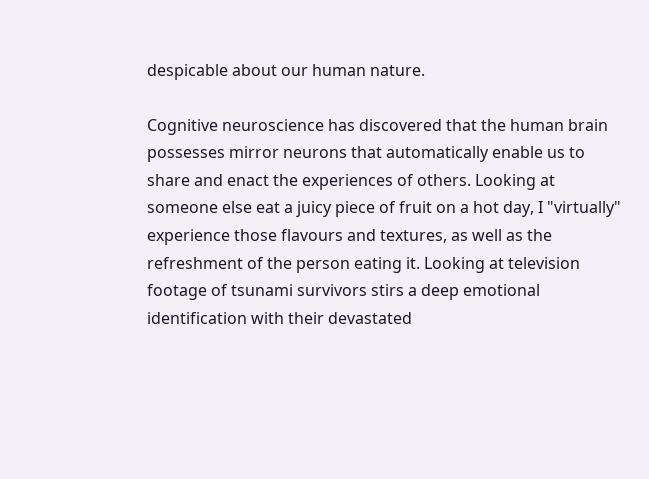despicable about our human nature.

Cognitive neuroscience has discovered that the human brain possesses mirror neurons that automatically enable us to share and enact the experiences of others. Looking at someone else eat a juicy piece of fruit on a hot day, I "virtually" experience those flavours and textures, as well as the refreshment of the person eating it. Looking at television footage of tsunami survivors stirs a deep emotional identification with their devastated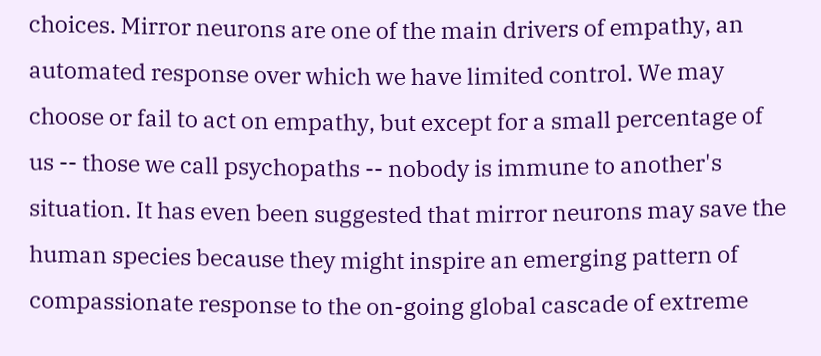choices. Mirror neurons are one of the main drivers of empathy, an automated response over which we have limited control. We may choose or fail to act on empathy, but except for a small percentage of us -- those we call psychopaths -- nobody is immune to another's situation. It has even been suggested that mirror neurons may save the human species because they might inspire an emerging pattern of compassionate response to the on-going global cascade of extreme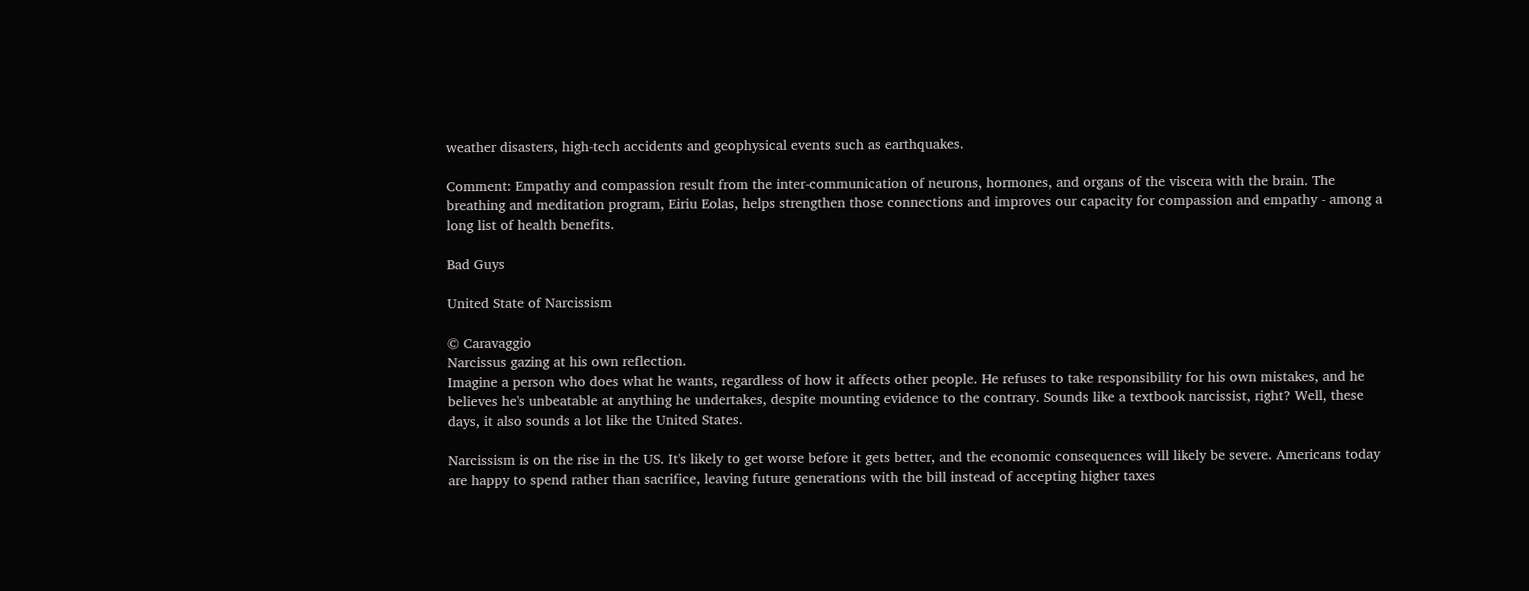weather disasters, high-tech accidents and geophysical events such as earthquakes.

Comment: Empathy and compassion result from the inter-communication of neurons, hormones, and organs of the viscera with the brain. The breathing and meditation program, Eiriu Eolas, helps strengthen those connections and improves our capacity for compassion and empathy - among a long list of health benefits.

Bad Guys

United State of Narcissism

© Caravaggio
Narcissus gazing at his own reflection.
Imagine a person who does what he wants, regardless of how it affects other people. He refuses to take responsibility for his own mistakes, and he believes he's unbeatable at anything he undertakes, despite mounting evidence to the contrary. Sounds like a textbook narcissist, right? Well, these days, it also sounds a lot like the United States.

Narcissism is on the rise in the US. It's likely to get worse before it gets better, and the economic consequences will likely be severe. Americans today are happy to spend rather than sacrifice, leaving future generations with the bill instead of accepting higher taxes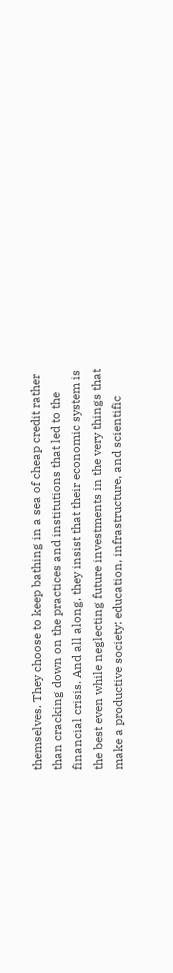themselves. They choose to keep bathing in a sea of cheap credit rather than cracking down on the practices and institutions that led to the financial crisis. And all along, they insist that their economic system is the best even while neglecting future investments in the very things that make a productive society: education, infrastructure, and scientific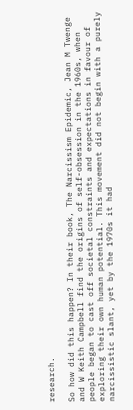research.

So how did this happen? In their book, The Narcissism Epidemic, Jean M Twenge and W Keith Campbell find the origins of self-obsession in the 1960s, when people began to cast off societal constraints and expectations in favour of exploring their own human potential. This movement did not begin with a purely narcissistic slant, yet by the 1970s it had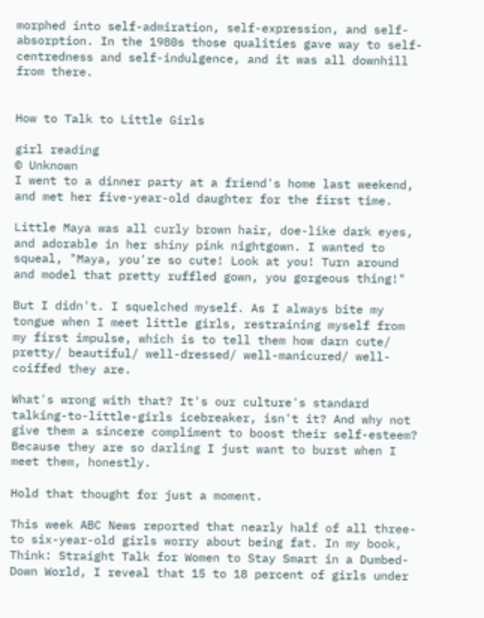morphed into self-admiration, self-expression, and self-absorption. In the 1980s those qualities gave way to self-centredness and self-indulgence, and it was all downhill from there.


How to Talk to Little Girls

girl reading
© Unknown
I went to a dinner party at a friend's home last weekend, and met her five-year-old daughter for the first time.

Little Maya was all curly brown hair, doe-like dark eyes, and adorable in her shiny pink nightgown. I wanted to squeal, "Maya, you're so cute! Look at you! Turn around and model that pretty ruffled gown, you gorgeous thing!"

But I didn't. I squelched myself. As I always bite my tongue when I meet little girls, restraining myself from my first impulse, which is to tell them how darn cute/ pretty/ beautiful/ well-dressed/ well-manicured/ well-coiffed they are.

What's wrong with that? It's our culture's standard talking-to-little-girls icebreaker, isn't it? And why not give them a sincere compliment to boost their self-esteem? Because they are so darling I just want to burst when I meet them, honestly.

Hold that thought for just a moment.

This week ABC News reported that nearly half of all three- to six-year-old girls worry about being fat. In my book, Think: Straight Talk for Women to Stay Smart in a Dumbed-Down World, I reveal that 15 to 18 percent of girls under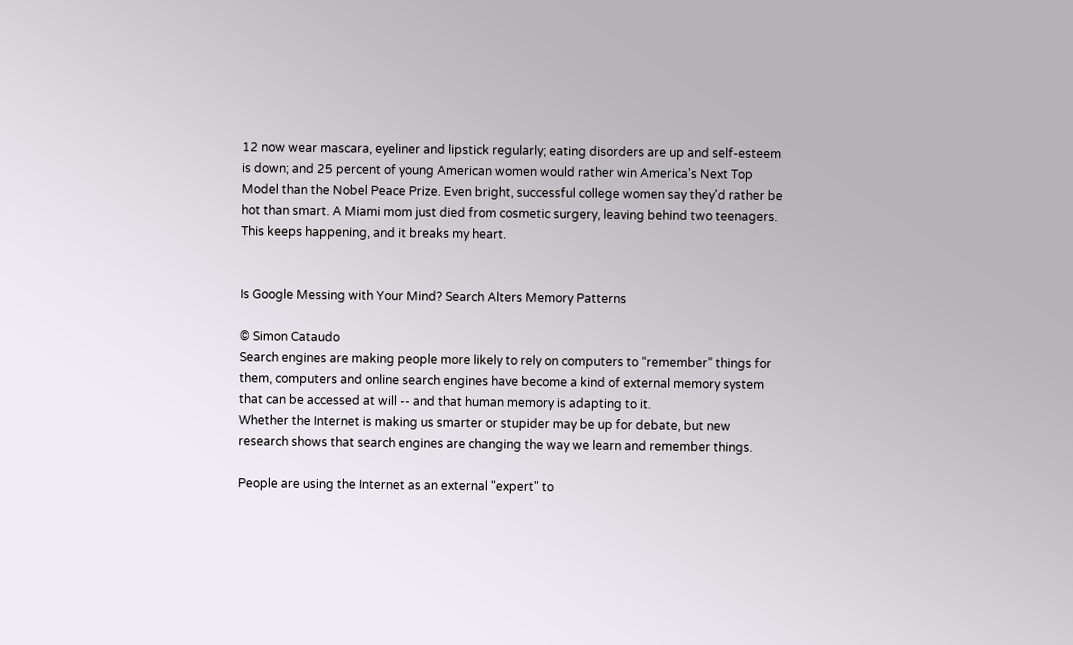12 now wear mascara, eyeliner and lipstick regularly; eating disorders are up and self-esteem is down; and 25 percent of young American women would rather win America's Next Top Model than the Nobel Peace Prize. Even bright, successful college women say they'd rather be hot than smart. A Miami mom just died from cosmetic surgery, leaving behind two teenagers. This keeps happening, and it breaks my heart.


Is Google Messing with Your Mind? Search Alters Memory Patterns

© Simon Cataudo
Search engines are making people more likely to rely on computers to “remember” things for them, computers and online search engines have become a kind of external memory system that can be accessed at will -- and that human memory is adapting to it.
Whether the Internet is making us smarter or stupider may be up for debate, but new research shows that search engines are changing the way we learn and remember things.

People are using the Internet as an external "expert" to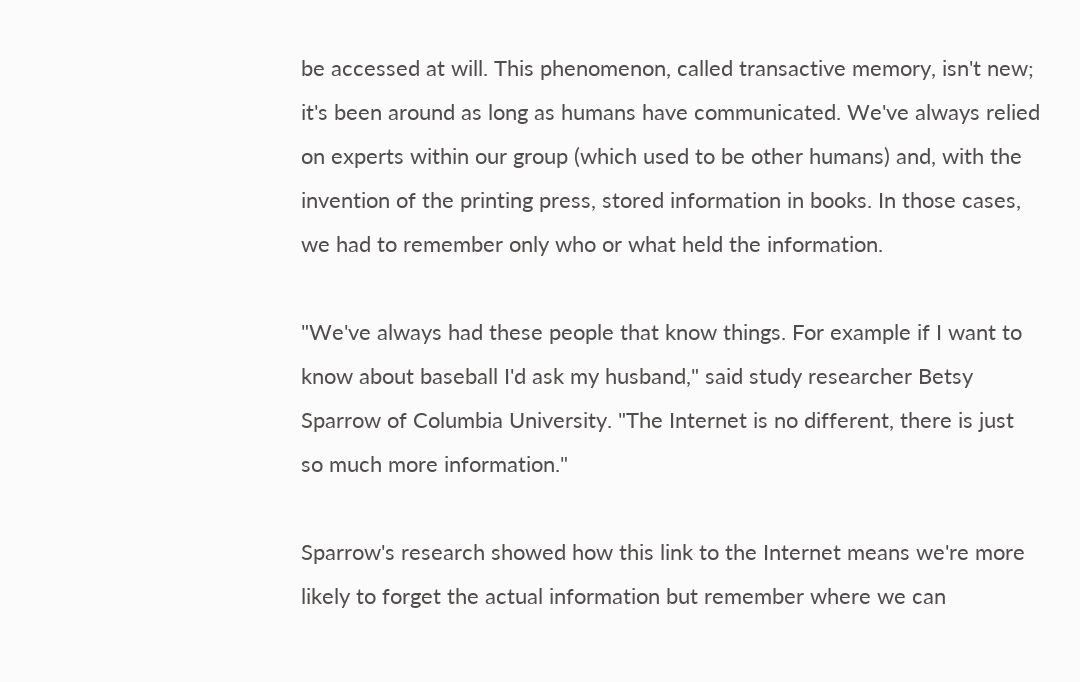be accessed at will. This phenomenon, called transactive memory, isn't new; it's been around as long as humans have communicated. We've always relied on experts within our group (which used to be other humans) and, with the invention of the printing press, stored information in books. In those cases, we had to remember only who or what held the information.

"We've always had these people that know things. For example if I want to know about baseball I'd ask my husband," said study researcher Betsy Sparrow of Columbia University. "The Internet is no different, there is just so much more information."

Sparrow's research showed how this link to the Internet means we're more likely to forget the actual information but remember where we can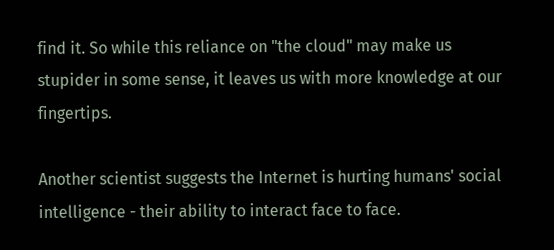find it. So while this reliance on "the cloud" may make us stupider in some sense, it leaves us with more knowledge at our fingertips.

Another scientist suggests the Internet is hurting humans' social intelligence - their ability to interact face to face.